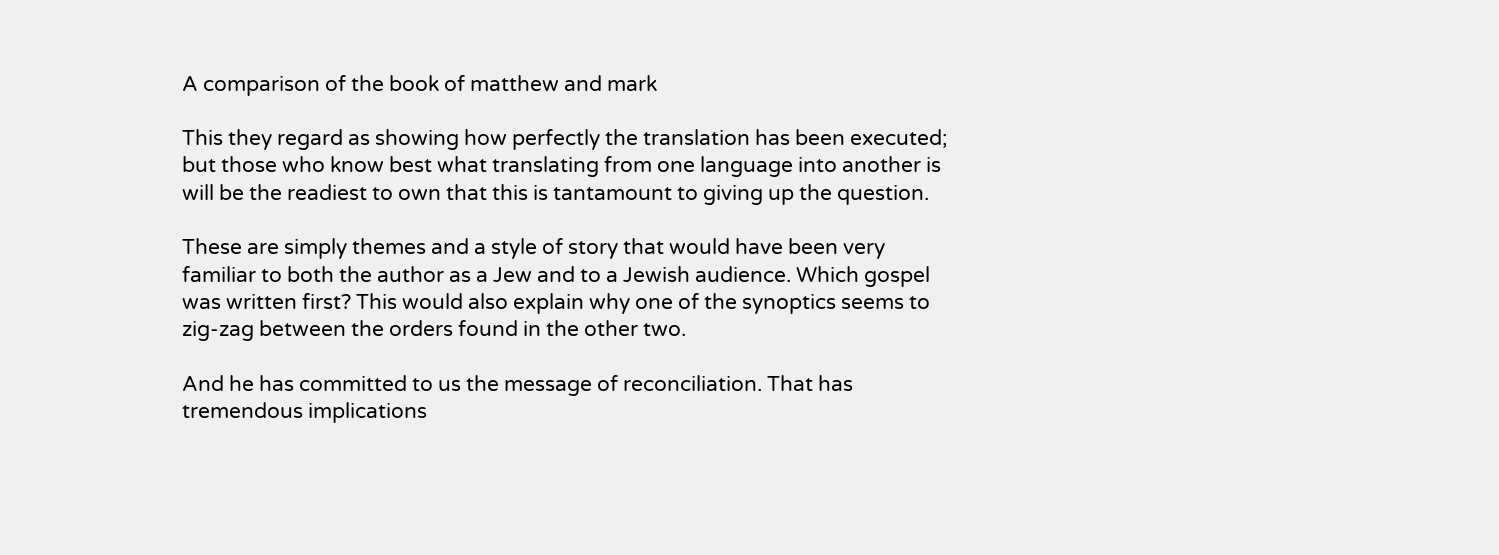A comparison of the book of matthew and mark

This they regard as showing how perfectly the translation has been executed; but those who know best what translating from one language into another is will be the readiest to own that this is tantamount to giving up the question.

These are simply themes and a style of story that would have been very familiar to both the author as a Jew and to a Jewish audience. Which gospel was written first? This would also explain why one of the synoptics seems to zig-zag between the orders found in the other two.

And he has committed to us the message of reconciliation. That has tremendous implications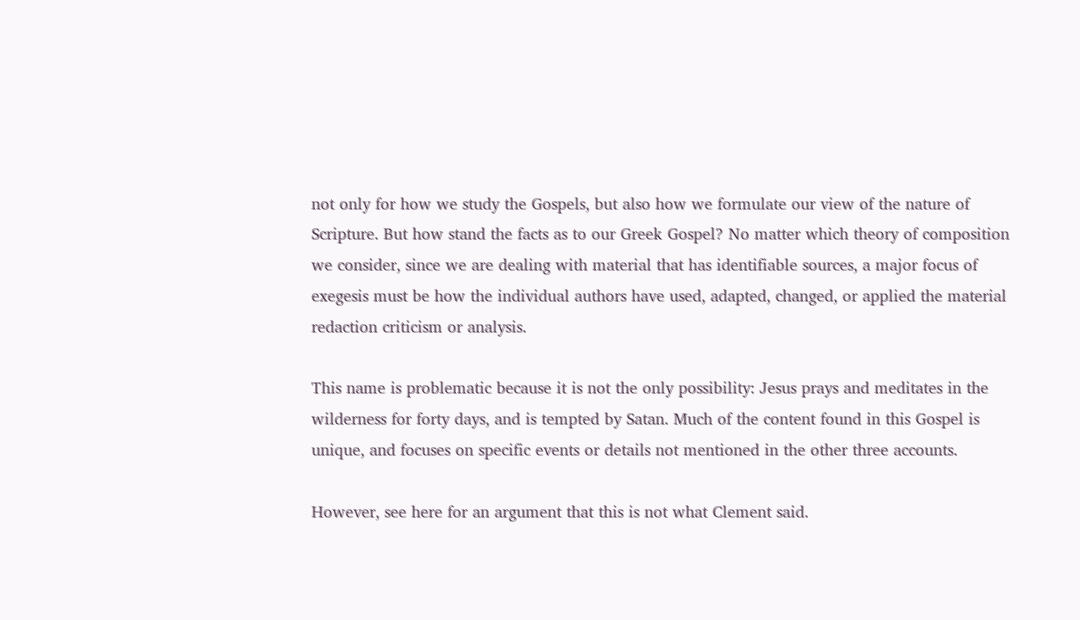not only for how we study the Gospels, but also how we formulate our view of the nature of Scripture. But how stand the facts as to our Greek Gospel? No matter which theory of composition we consider, since we are dealing with material that has identifiable sources, a major focus of exegesis must be how the individual authors have used, adapted, changed, or applied the material redaction criticism or analysis.

This name is problematic because it is not the only possibility: Jesus prays and meditates in the wilderness for forty days, and is tempted by Satan. Much of the content found in this Gospel is unique, and focuses on specific events or details not mentioned in the other three accounts.

However, see here for an argument that this is not what Clement said.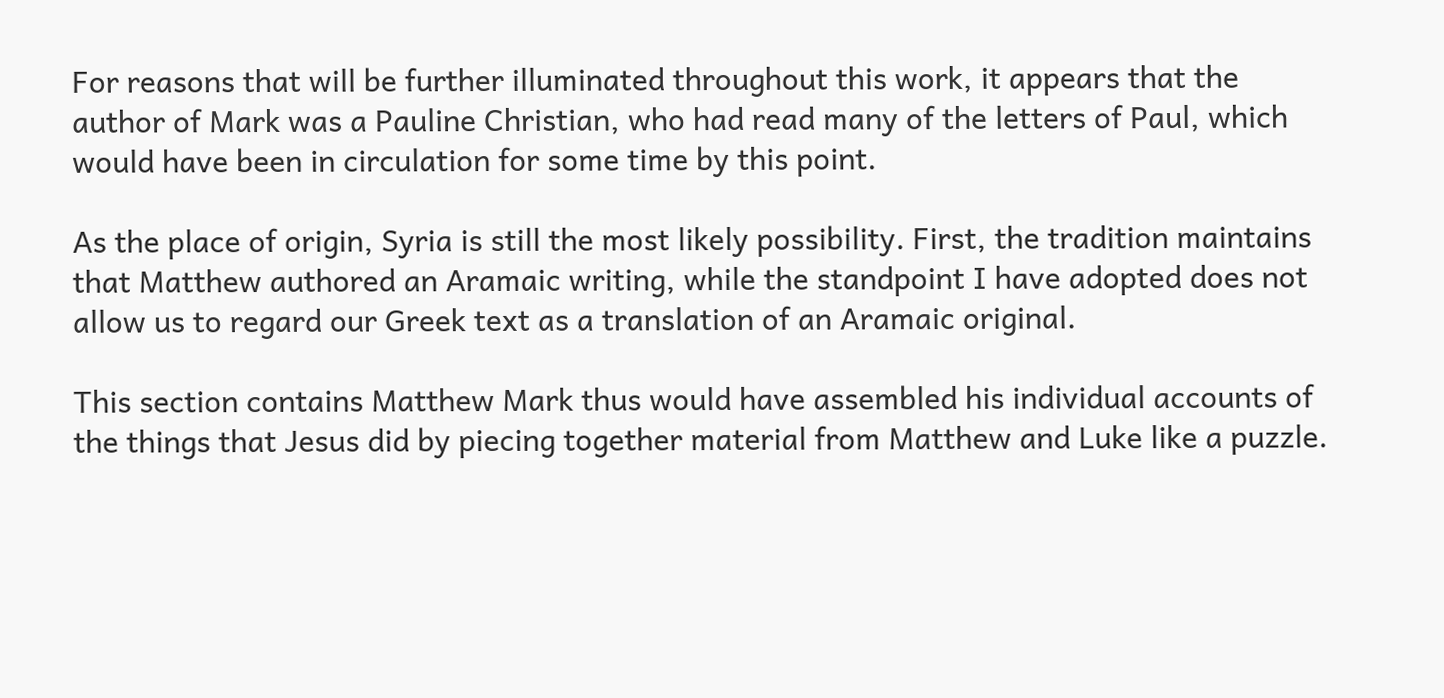For reasons that will be further illuminated throughout this work, it appears that the author of Mark was a Pauline Christian, who had read many of the letters of Paul, which would have been in circulation for some time by this point.

As the place of origin, Syria is still the most likely possibility. First, the tradition maintains that Matthew authored an Aramaic writing, while the standpoint I have adopted does not allow us to regard our Greek text as a translation of an Aramaic original.

This section contains Matthew Mark thus would have assembled his individual accounts of the things that Jesus did by piecing together material from Matthew and Luke like a puzzle.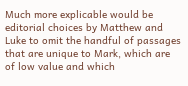Much more explicable would be editorial choices by Matthew and Luke to omit the handful of passages that are unique to Mark, which are of low value and which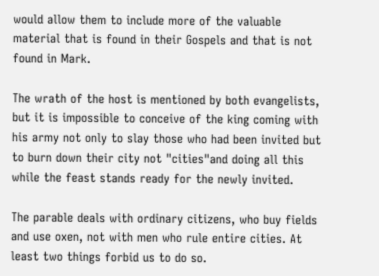would allow them to include more of the valuable material that is found in their Gospels and that is not found in Mark.

The wrath of the host is mentioned by both evangelists, but it is impossible to conceive of the king coming with his army not only to slay those who had been invited but to burn down their city not "cities"and doing all this while the feast stands ready for the newly invited.

The parable deals with ordinary citizens, who buy fields and use oxen, not with men who rule entire cities. At least two things forbid us to do so.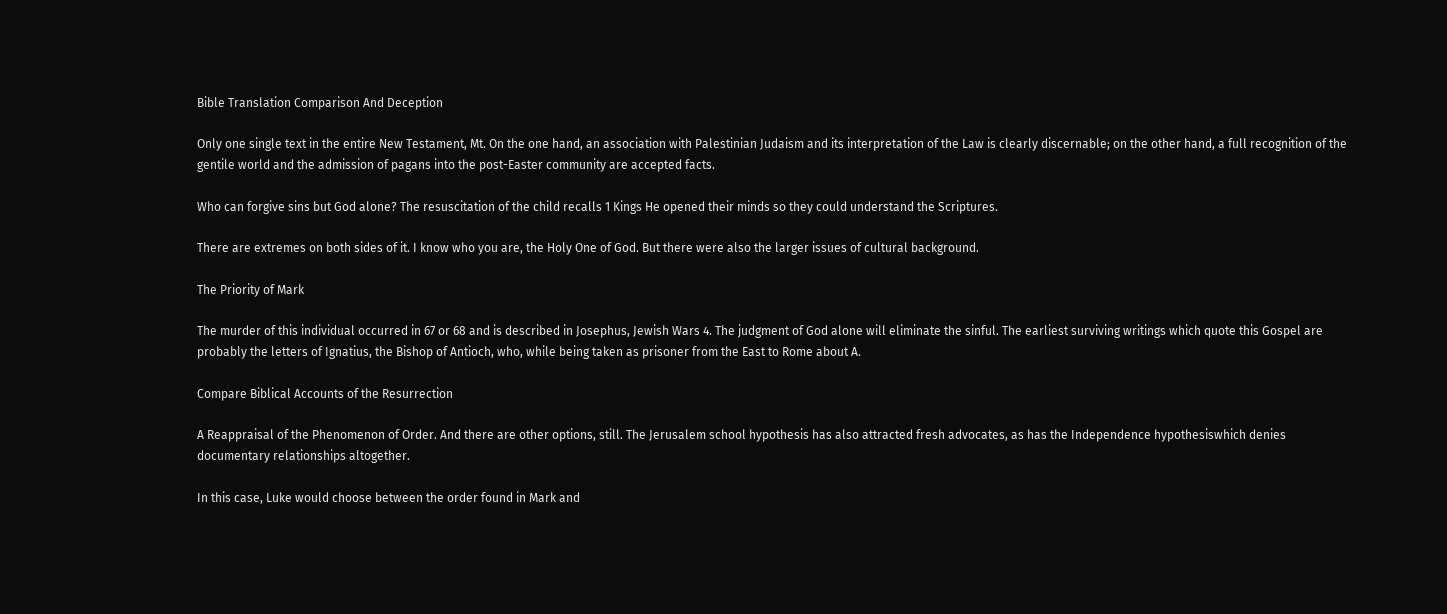Bible Translation Comparison And Deception

Only one single text in the entire New Testament, Mt. On the one hand, an association with Palestinian Judaism and its interpretation of the Law is clearly discernable; on the other hand, a full recognition of the gentile world and the admission of pagans into the post-Easter community are accepted facts.

Who can forgive sins but God alone? The resuscitation of the child recalls 1 Kings He opened their minds so they could understand the Scriptures.

There are extremes on both sides of it. I know who you are, the Holy One of God. But there were also the larger issues of cultural background.

The Priority of Mark

The murder of this individual occurred in 67 or 68 and is described in Josephus, Jewish Wars 4. The judgment of God alone will eliminate the sinful. The earliest surviving writings which quote this Gospel are probably the letters of Ignatius, the Bishop of Antioch, who, while being taken as prisoner from the East to Rome about A.

Compare Biblical Accounts of the Resurrection

A Reappraisal of the Phenomenon of Order. And there are other options, still. The Jerusalem school hypothesis has also attracted fresh advocates, as has the Independence hypothesiswhich denies documentary relationships altogether.

In this case, Luke would choose between the order found in Mark and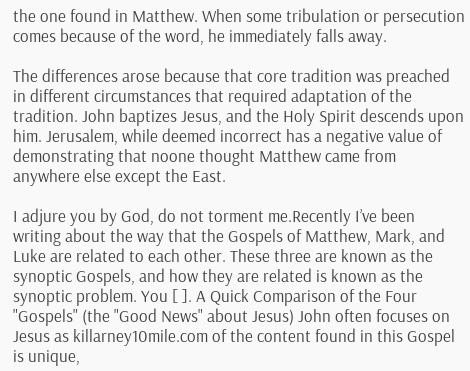the one found in Matthew. When some tribulation or persecution comes because of the word, he immediately falls away.

The differences arose because that core tradition was preached in different circumstances that required adaptation of the tradition. John baptizes Jesus, and the Holy Spirit descends upon him. Jerusalem, while deemed incorrect has a negative value of demonstrating that noone thought Matthew came from anywhere else except the East.

I adjure you by God, do not torment me.Recently I’ve been writing about the way that the Gospels of Matthew, Mark, and Luke are related to each other. These three are known as the synoptic Gospels, and how they are related is known as the synoptic problem. You [ ]. A Quick Comparison of the Four "Gospels" (the "Good News" about Jesus) John often focuses on Jesus as killarney10mile.com of the content found in this Gospel is unique,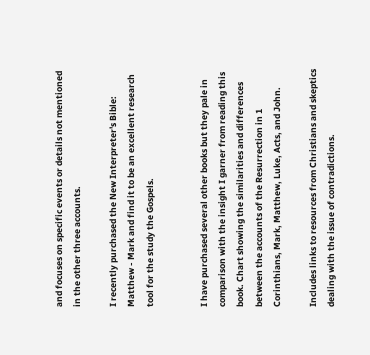and focuses on specific events or details not mentioned in the other three accounts.

I recently purchased the New Interpreter's Bible: Matthew - Mark and find it to be an excellent research tool for the study the Gospels.


I have purchased several other books but they pale in comparison with the insight I garner from reading this book. Chart showing the similarities and differences between the accounts of the Resurrection in 1 Corinthians, Mark, Matthew, Luke, Acts, and John.

Includes links to resources from Christians and skeptics dealing with the issue of contradictions.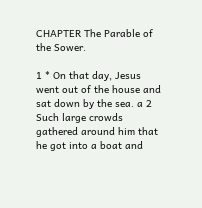CHAPTER The Parable of the Sower.

1 * On that day, Jesus went out of the house and sat down by the sea. a 2 Such large crowds gathered around him that he got into a boat and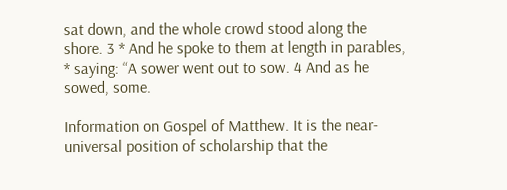sat down, and the whole crowd stood along the shore. 3 * And he spoke to them at length in parables, * saying: “A sower went out to sow. 4 And as he sowed, some.

Information on Gospel of Matthew. It is the near-universal position of scholarship that the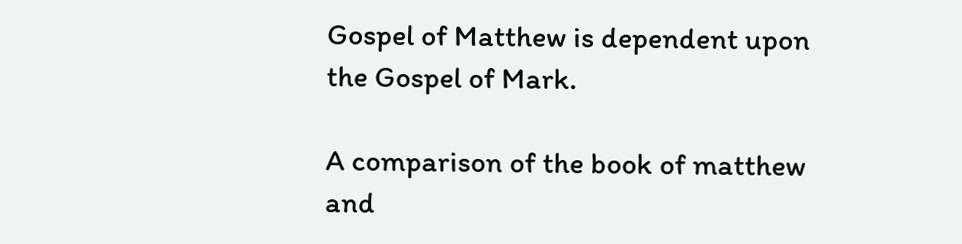Gospel of Matthew is dependent upon the Gospel of Mark.

A comparison of the book of matthew and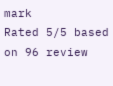mark
Rated 5/5 based on 96 review